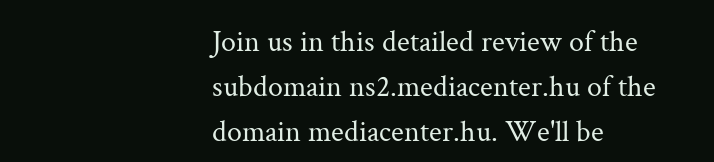Join us in this detailed review of the subdomain ns2.mediacenter.hu of the domain mediacenter.hu. We'll be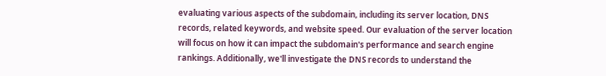evaluating various aspects of the subdomain, including its server location, DNS records, related keywords, and website speed. Our evaluation of the server location will focus on how it can impact the subdomain's performance and search engine rankings. Additionally, we'll investigate the DNS records to understand the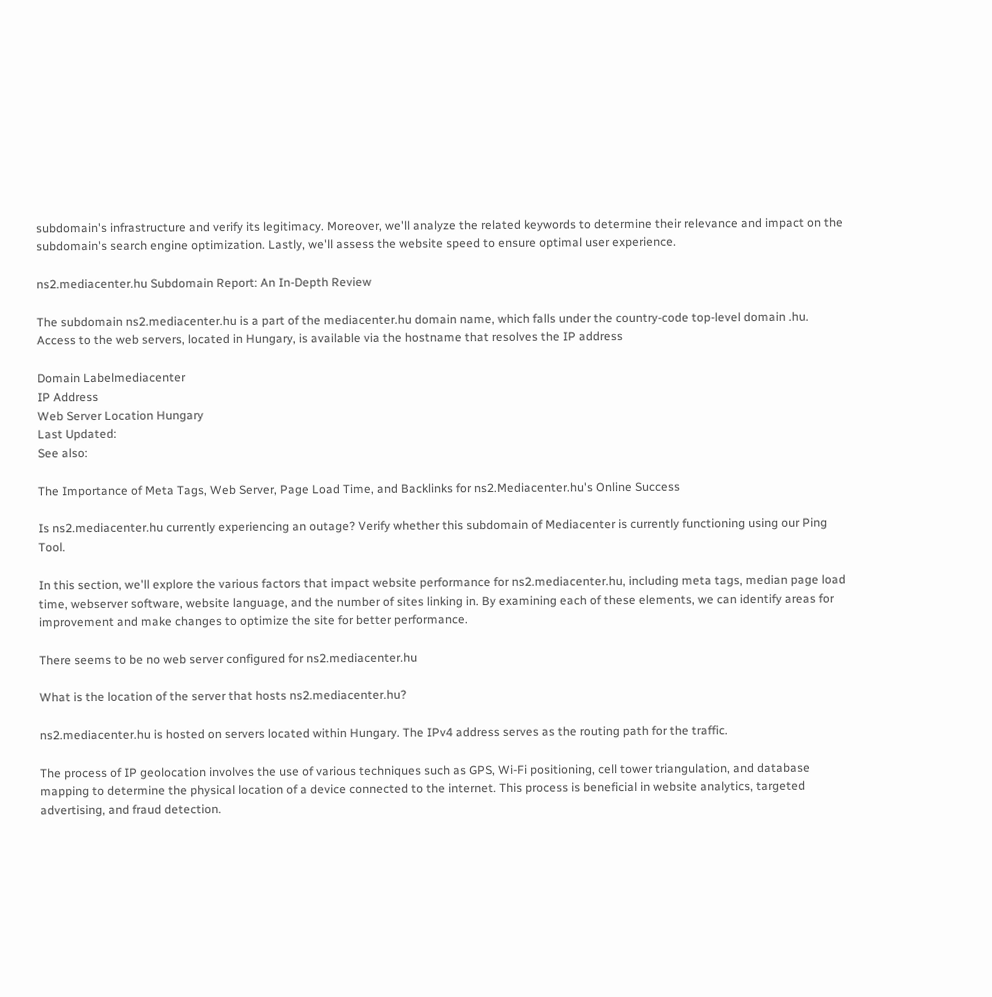subdomain's infrastructure and verify its legitimacy. Moreover, we'll analyze the related keywords to determine their relevance and impact on the subdomain's search engine optimization. Lastly, we'll assess the website speed to ensure optimal user experience.

ns2.mediacenter.hu Subdomain Report: An In-Depth Review

The subdomain ns2.mediacenter.hu is a part of the mediacenter.hu domain name, which falls under the country-code top-level domain .hu. Access to the web servers, located in Hungary, is available via the hostname that resolves the IP address

Domain Labelmediacenter
IP Address
Web Server Location Hungary
Last Updated:
See also:

The Importance of Meta Tags, Web Server, Page Load Time, and Backlinks for ns2.Mediacenter.hu's Online Success

Is ns2.mediacenter.hu currently experiencing an outage? Verify whether this subdomain of Mediacenter is currently functioning using our Ping Tool.

In this section, we'll explore the various factors that impact website performance for ns2.mediacenter.hu, including meta tags, median page load time, webserver software, website language, and the number of sites linking in. By examining each of these elements, we can identify areas for improvement and make changes to optimize the site for better performance.

There seems to be no web server configured for ns2.mediacenter.hu

What is the location of the server that hosts ns2.mediacenter.hu?

ns2.mediacenter.hu is hosted on servers located within Hungary. The IPv4 address serves as the routing path for the traffic.

The process of IP geolocation involves the use of various techniques such as GPS, Wi-Fi positioning, cell tower triangulation, and database mapping to determine the physical location of a device connected to the internet. This process is beneficial in website analytics, targeted advertising, and fraud detection.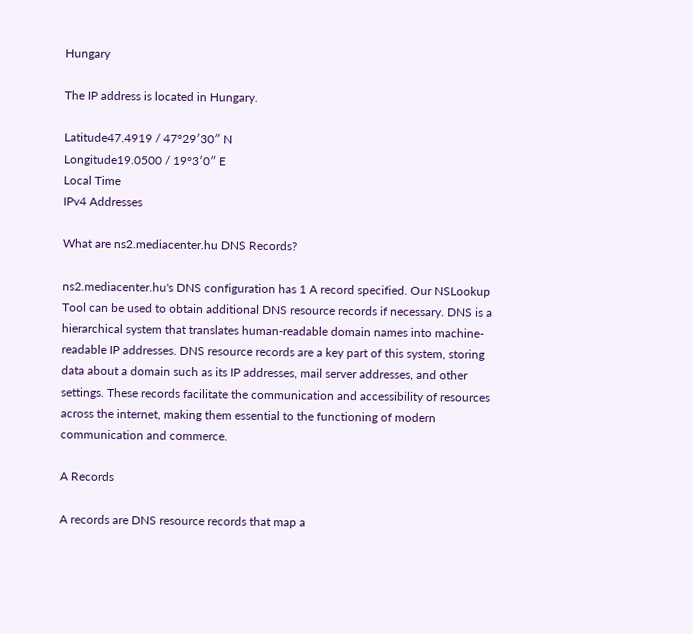Hungary

The IP address is located in Hungary.

Latitude47.4919 / 47°29′30″ N
Longitude19.0500 / 19°3′0″ E
Local Time
IPv4 Addresses

What are ns2.mediacenter.hu DNS Records?

ns2.mediacenter.hu's DNS configuration has 1 A record specified. Our NSLookup Tool can be used to obtain additional DNS resource records if necessary. DNS is a hierarchical system that translates human-readable domain names into machine-readable IP addresses. DNS resource records are a key part of this system, storing data about a domain such as its IP addresses, mail server addresses, and other settings. These records facilitate the communication and accessibility of resources across the internet, making them essential to the functioning of modern communication and commerce.

A Records

A records are DNS resource records that map a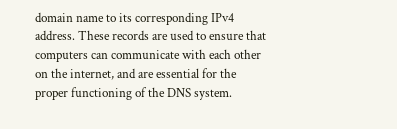domain name to its corresponding IPv4 address. These records are used to ensure that computers can communicate with each other on the internet, and are essential for the proper functioning of the DNS system.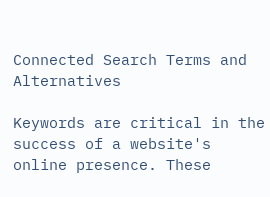Connected Search Terms and Alternatives

Keywords are critical in the success of a website's online presence. These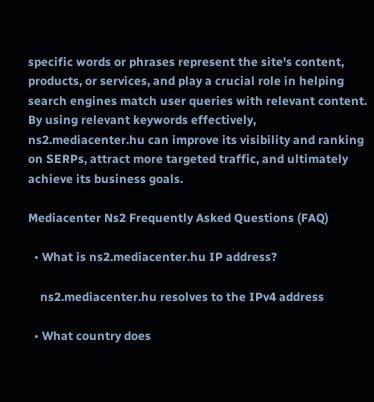specific words or phrases represent the site's content, products, or services, and play a crucial role in helping search engines match user queries with relevant content. By using relevant keywords effectively, ns2.mediacenter.hu can improve its visibility and ranking on SERPs, attract more targeted traffic, and ultimately achieve its business goals.

Mediacenter Ns2 Frequently Asked Questions (FAQ)

  • What is ns2.mediacenter.hu IP address?

    ns2.mediacenter.hu resolves to the IPv4 address

  • What country does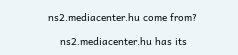ns2.mediacenter.hu come from?

    ns2.mediacenter.hu has its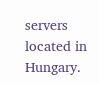servers located in Hungary.